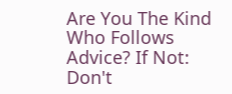Are You The Kind Who Follows Advice? If Not: Don't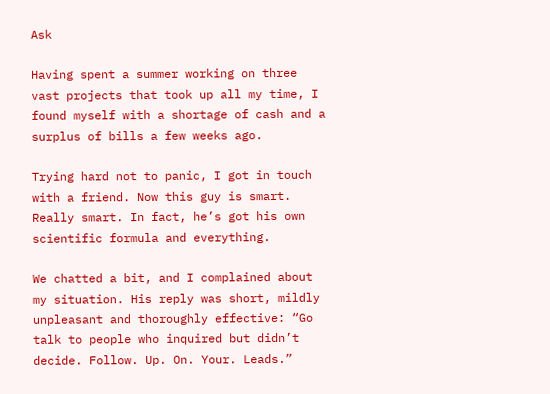Ask

Having spent a summer working on three vast projects that took up all my time, I found myself with a shortage of cash and a surplus of bills a few weeks ago.

Trying hard not to panic, I got in touch with a friend. Now this guy is smart. Really smart. In fact, he’s got his own scientific formula and everything.

We chatted a bit, and I complained about my situation. His reply was short, mildly unpleasant and thoroughly effective: “Go talk to people who inquired but didn’t decide. Follow. Up. On. Your. Leads.”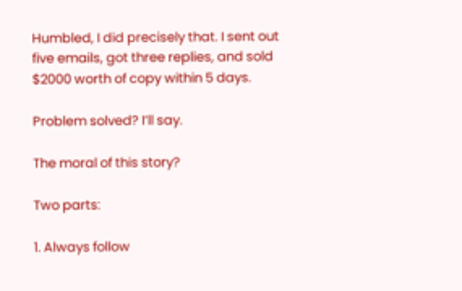Humbled, I did precisely that. I sent out five emails, got three replies, and sold $2000 worth of copy within 5 days.

Problem solved? I’ll say.

The moral of this story?

Two parts:

1. Always follow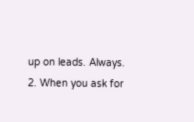up on leads. Always.
2. When you ask for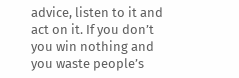advice, listen to it and act on it. If you don’t you win nothing and you waste people’s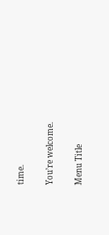time.

You’re welcome.

Menu Title